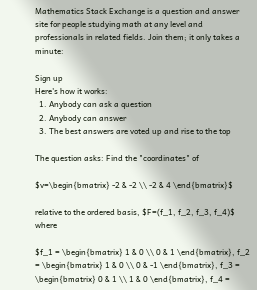Mathematics Stack Exchange is a question and answer site for people studying math at any level and professionals in related fields. Join them; it only takes a minute:

Sign up
Here's how it works:
  1. Anybody can ask a question
  2. Anybody can answer
  3. The best answers are voted up and rise to the top

The question asks: Find the "coordinates" of

$v=\begin{bmatrix} -2 & -2 \\ -2 & 4 \end{bmatrix}$

relative to the ordered basis, $F=(f_1, f_2, f_3, f_4)$ where

$f_1 = \begin{bmatrix} 1 & 0 \\ 0 & 1 \end{bmatrix}, f_2 = \begin{bmatrix} 1 & 0 \\ 0 & -1 \end{bmatrix}, f_3 = \begin{bmatrix} 0 & 1 \\ 1 & 0 \end{bmatrix}, f_4 =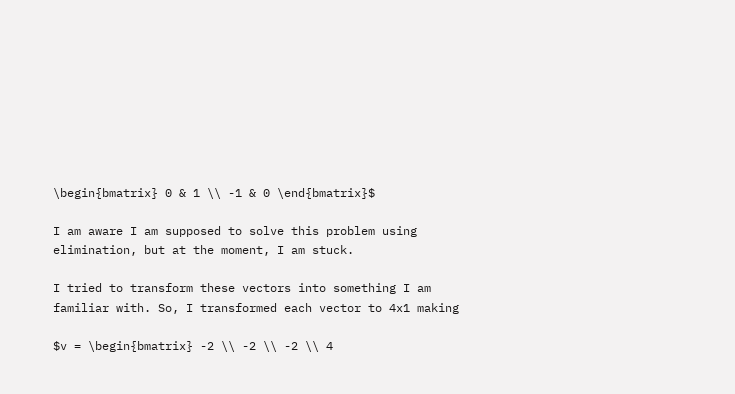\begin{bmatrix} 0 & 1 \\ -1 & 0 \end{bmatrix}$

I am aware I am supposed to solve this problem using elimination, but at the moment, I am stuck.

I tried to transform these vectors into something I am familiar with. So, I transformed each vector to 4x1 making

$v = \begin{bmatrix} -2 \\ -2 \\ -2 \\ 4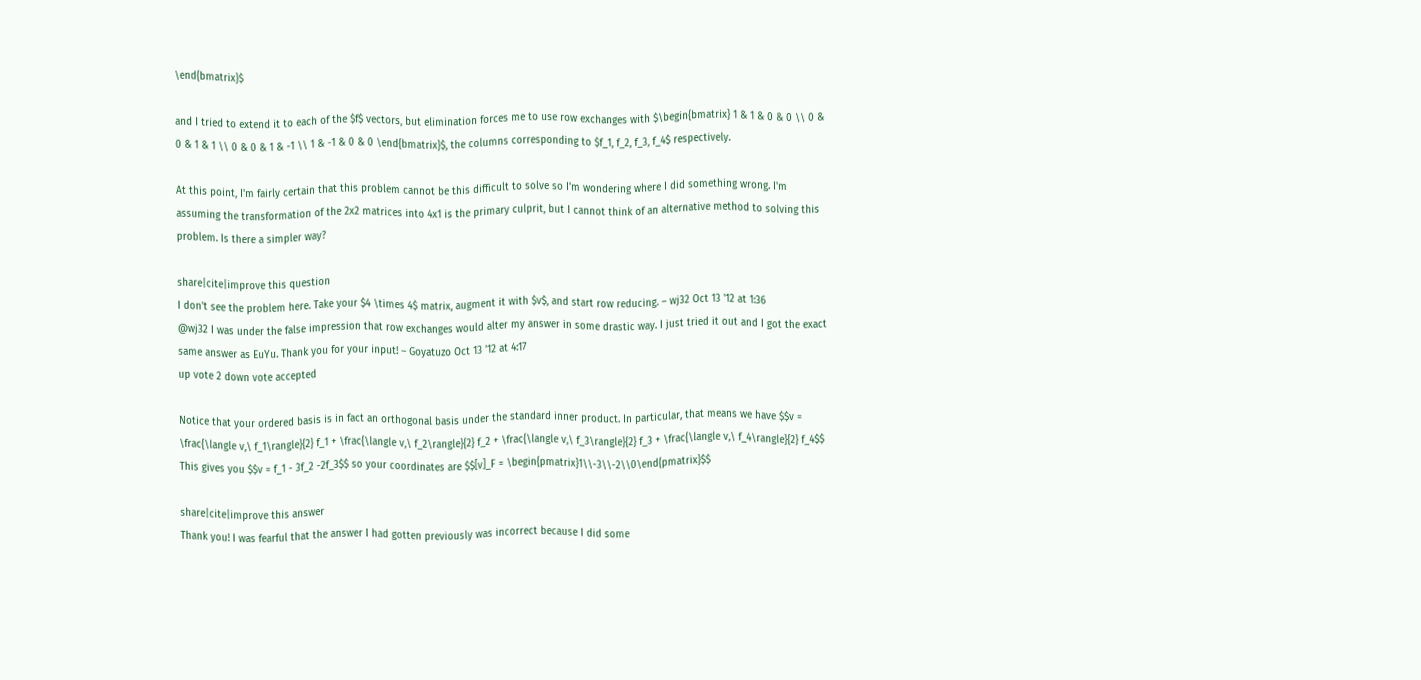\end{bmatrix}$

and I tried to extend it to each of the $f$ vectors, but elimination forces me to use row exchanges with $\begin{bmatrix} 1 & 1 & 0 & 0 \\ 0 & 0 & 1 & 1 \\ 0 & 0 & 1 & -1 \\ 1 & -1 & 0 & 0 \end{bmatrix}$, the columns corresponding to $f_1, f_2, f_3, f_4$ respectively.

At this point, I'm fairly certain that this problem cannot be this difficult to solve so I'm wondering where I did something wrong. I'm assuming the transformation of the 2x2 matrices into 4x1 is the primary culprit, but I cannot think of an alternative method to solving this problem. Is there a simpler way?

share|cite|improve this question
I don't see the problem here. Take your $4 \times 4$ matrix, augment it with $v$, and start row reducing. – wj32 Oct 13 '12 at 1:36
@wj32 I was under the false impression that row exchanges would alter my answer in some drastic way. I just tried it out and I got the exact same answer as EuYu. Thank you for your input! – Goyatuzo Oct 13 '12 at 4:17
up vote 2 down vote accepted

Notice that your ordered basis is in fact an orthogonal basis under the standard inner product. In particular, that means we have $$v = \frac{\langle v,\ f_1\rangle}{2} f_1 + \frac{\langle v,\ f_2\rangle}{2} f_2 + \frac{\langle v,\ f_3\rangle}{2} f_3 + \frac{\langle v,\ f_4\rangle}{2} f_4$$ This gives you $$v = f_1 - 3f_2 -2f_3$$ so your coordinates are $$[v]_F = \begin{pmatrix}1\\-3\\-2\\0\end{pmatrix}$$

share|cite|improve this answer
Thank you! I was fearful that the answer I had gotten previously was incorrect because I did some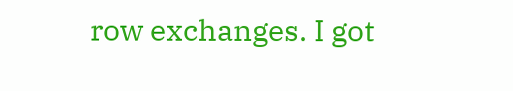row exchanges. I got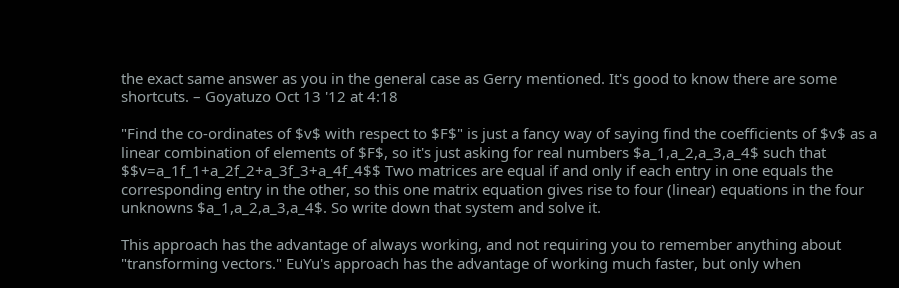the exact same answer as you in the general case as Gerry mentioned. It's good to know there are some shortcuts. – Goyatuzo Oct 13 '12 at 4:18

"Find the co-ordinates of $v$ with respect to $F$" is just a fancy way of saying find the coefficients of $v$ as a linear combination of elements of $F$, so it's just asking for real numbers $a_1,a_2,a_3,a_4$ such that $$v=a_1f_1+a_2f_2+a_3f_3+a_4f_4$$ Two matrices are equal if and only if each entry in one equals the corresponding entry in the other, so this one matrix equation gives rise to four (linear) equations in the four unknowns $a_1,a_2,a_3,a_4$. So write down that system and solve it.

This approach has the advantage of always working, and not requiring you to remember anything about "transforming vectors." EuYu's approach has the advantage of working much faster, but only when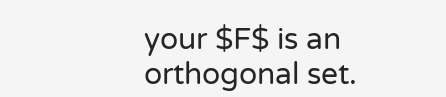your $F$ is an orthogonal set.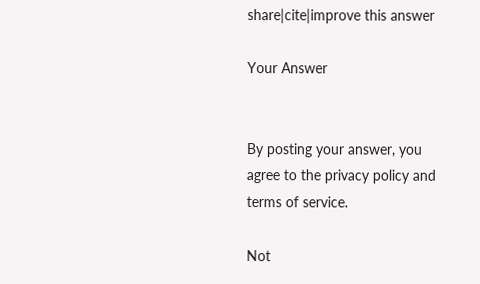share|cite|improve this answer

Your Answer


By posting your answer, you agree to the privacy policy and terms of service.

Not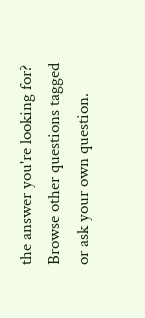the answer you're looking for? Browse other questions tagged or ask your own question.